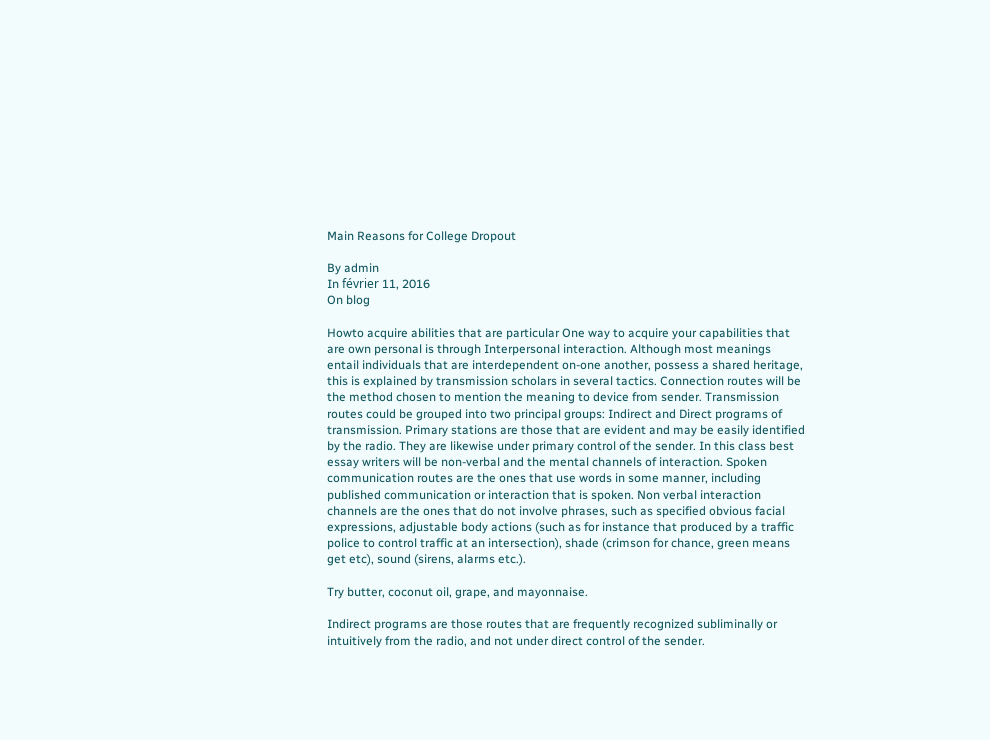Main Reasons for College Dropout

By admin
In février 11, 2016
On blog

Howto acquire abilities that are particular One way to acquire your capabilities that are own personal is through Interpersonal interaction. Although most meanings entail individuals that are interdependent on-one another, possess a shared heritage, this is explained by transmission scholars in several tactics. Connection routes will be the method chosen to mention the meaning to device from sender. Transmission routes could be grouped into two principal groups: Indirect and Direct programs of transmission. Primary stations are those that are evident and may be easily identified by the radio. They are likewise under primary control of the sender. In this class best essay writers will be non-verbal and the mental channels of interaction. Spoken communication routes are the ones that use words in some manner, including published communication or interaction that is spoken. Non verbal interaction channels are the ones that do not involve phrases, such as specified obvious facial expressions, adjustable body actions (such as for instance that produced by a traffic police to control traffic at an intersection), shade (crimson for chance, green means get etc), sound (sirens, alarms etc.).

Try butter, coconut oil, grape, and mayonnaise.

Indirect programs are those routes that are frequently recognized subliminally or intuitively from the radio, and not under direct control of the sender.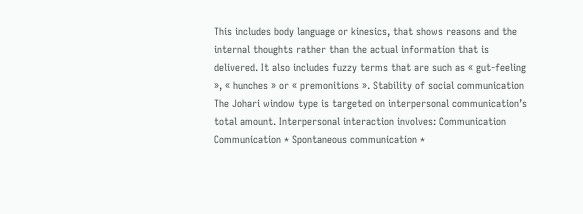This includes body language or kinesics, that shows reasons and the internal thoughts rather than the actual information that is delivered. It also includes fuzzy terms that are such as « gut-feeling », « hunches » or « premonitions ». Stability of social communication The Johari window type is targeted on interpersonal communication’s total amount. Interpersonal interaction involves: Communication Communication * Spontaneous communication *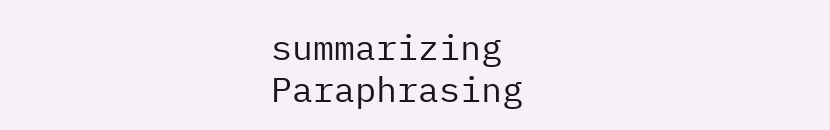summarizing Paraphrasing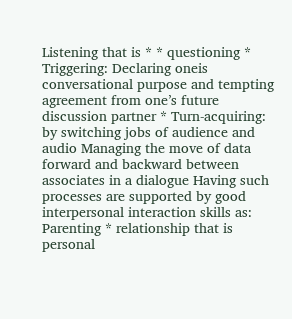Listening that is * * questioning * Triggering: Declaring oneis conversational purpose and tempting agreement from one’s future discussion partner * Turn-acquiring: by switching jobs of audience and audio Managing the move of data forward and backward between associates in a dialogue Having such processes are supported by good interpersonal interaction skills as: Parenting * relationship that is personal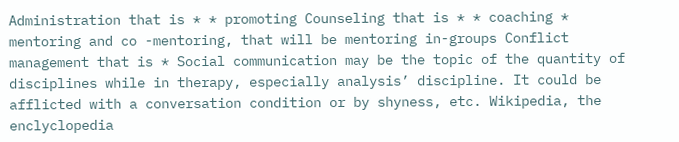Administration that is * * promoting Counseling that is * * coaching * mentoring and co -mentoring, that will be mentoring in-groups Conflict management that is * Social communication may be the topic of the quantity of disciplines while in therapy, especially analysis’ discipline. It could be afflicted with a conversation condition or by shyness, etc. Wikipedia, the enclyclopedia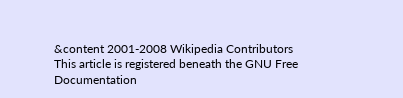&content 2001-2008 Wikipedia Contributors This article is registered beneath the GNU Free Documentation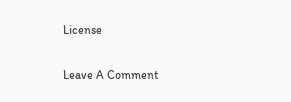License

Leave A Comment